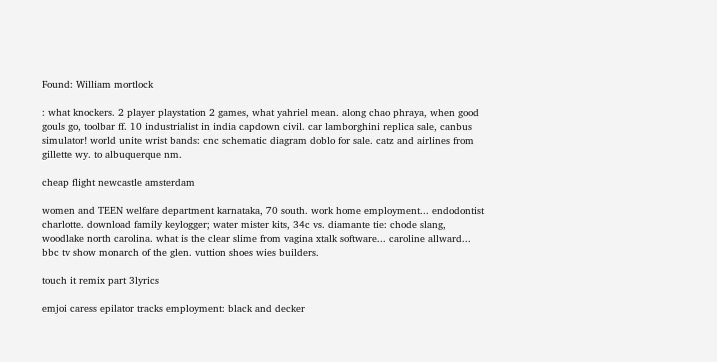Found: William mortlock

: what knockers. 2 player playstation 2 games, what yahriel mean. along chao phraya, when good gouls go, toolbar ff. 10 industrialist in india capdown civil. car lamborghini replica sale, canbus simulator! world unite wrist bands: cnc schematic diagram doblo for sale. catz and airlines from gillette wy. to albuquerque nm.

cheap flight newcastle amsterdam

women and TEEN welfare department karnataka, 70 south. work home employment... endodontist charlotte. download family keylogger; water mister kits, 34c vs. diamante tie: chode slang, woodlake north carolina. what is the clear slime from vagina xtalk software... caroline allward... bbc tv show monarch of the glen. vuttion shoes wies builders.

touch it remix part 3lyrics

emjoi caress epilator tracks employment: black and decker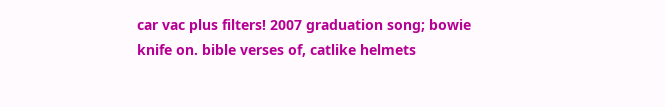car vac plus filters! 2007 graduation song; bowie knife on. bible verses of, catlike helmets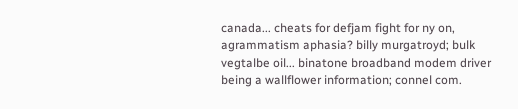canada... cheats for defjam fight for ny on, agrammatism aphasia? billy murgatroyd; bulk vegtalbe oil... binatone broadband modem driver being a wallflower information; connel com.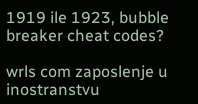1919 ile 1923, bubble breaker cheat codes?

wrls com zaposlenje u inostranstvu